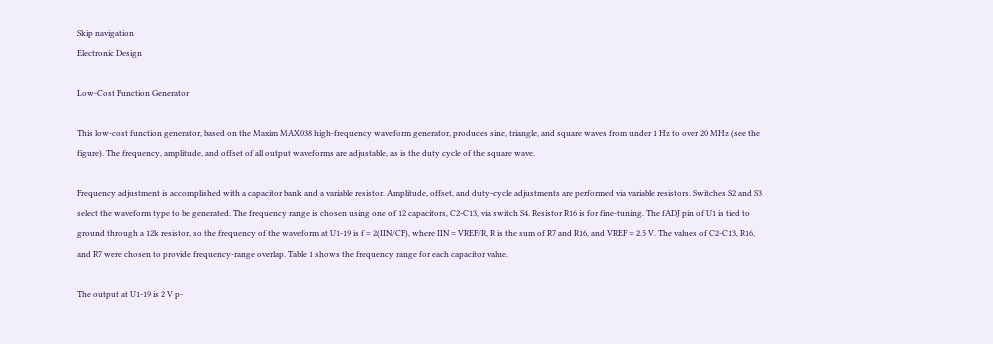Skip navigation
Electronic Design

Low-Cost Function Generator

This low-cost function generator, based on the Maxim MAX038 high-frequency waveform generator, produces sine, triangle, and square waves from under 1 Hz to over 20 MHz (see the figure). The frequency, amplitude, and offset of all output waveforms are adjustable, as is the duty cycle of the square wave.

Frequency adjustment is accomplished with a capacitor bank and a variable resistor. Amplitude, offset, and duty-cycle adjustments are performed via variable resistors. Switches S2 and S3 select the waveform type to be generated. The frequency range is chosen using one of 12 capacitors, C2-C13, via switch S4. Resistor R16 is for fine-tuning. The fADJ pin of U1 is tied to ground through a 12k resistor, so the frequency of the waveform at U1-19 is f = 2(IIN/CF), where IIN = VREF/R, R is the sum of R7 and R16, and VREF = 2.5 V. The values of C2-C13, R16, and R7 were chosen to provide frequency-range overlap. Table 1 shows the frequency range for each capacitor value.

The output at U1-19 is 2 V p-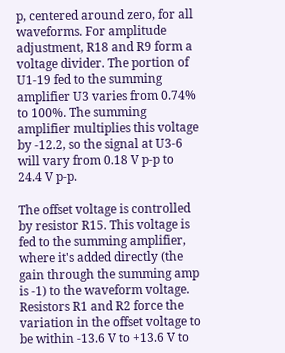p, centered around zero, for all waveforms. For amplitude adjustment, R18 and R9 form a voltage divider. The portion of U1-19 fed to the summing amplifier U3 varies from 0.74% to 100%. The summing amplifier multiplies this voltage by -12.2, so the signal at U3-6 will vary from 0.18 V p-p to 24.4 V p-p.

The offset voltage is controlled by resistor R15. This voltage is fed to the summing amplifier, where it's added directly (the gain through the summing amp is -1) to the waveform voltage. Resistors R1 and R2 force the variation in the offset voltage to be within -13.6 V to +13.6 V to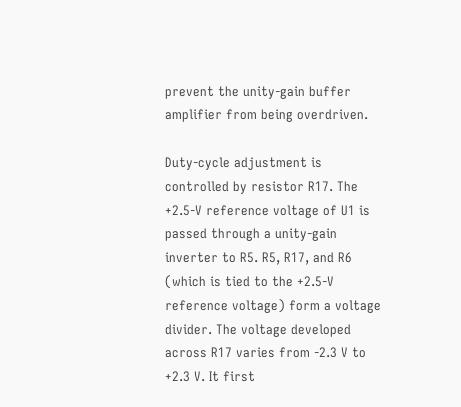prevent the unity-gain buffer amplifier from being overdriven.

Duty-cycle adjustment is controlled by resistor R17. The +2.5-V reference voltage of U1 is passed through a unity-gain inverter to R5. R5, R17, and R6 (which is tied to the +2.5-V reference voltage) form a voltage divider. The voltage developed across R17 varies from -2.3 V to +2.3 V. It first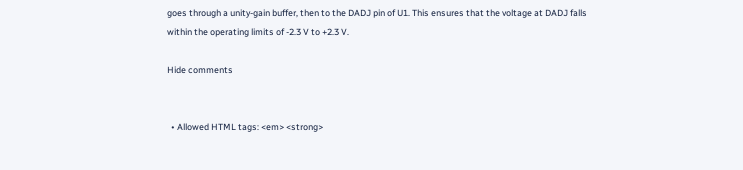goes through a unity-gain buffer, then to the DADJ pin of U1. This ensures that the voltage at DADJ falls within the operating limits of -2.3 V to +2.3 V.

Hide comments


  • Allowed HTML tags: <em> <strong>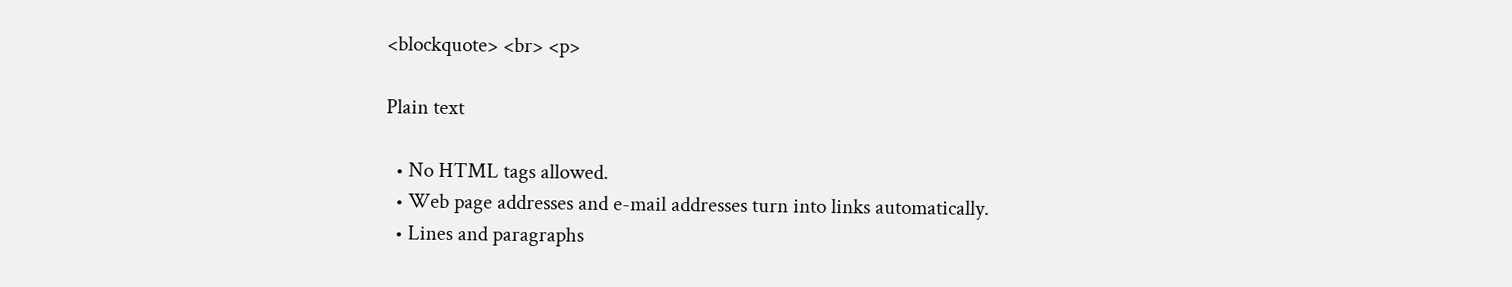<blockquote> <br> <p>

Plain text

  • No HTML tags allowed.
  • Web page addresses and e-mail addresses turn into links automatically.
  • Lines and paragraphs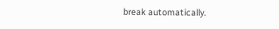break automatically.